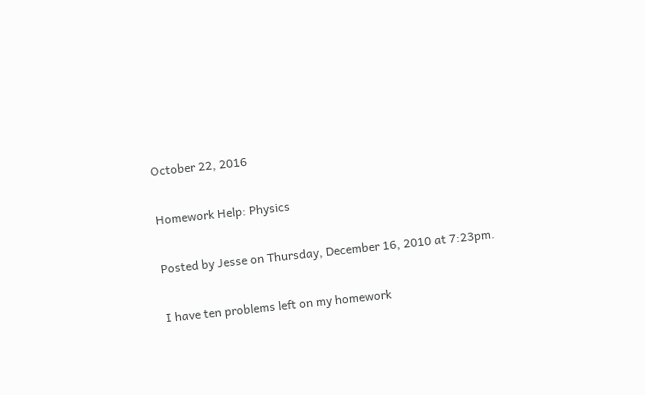October 22, 2016

Homework Help: Physics

Posted by Jesse on Thursday, December 16, 2010 at 7:23pm.

I have ten problems left on my homework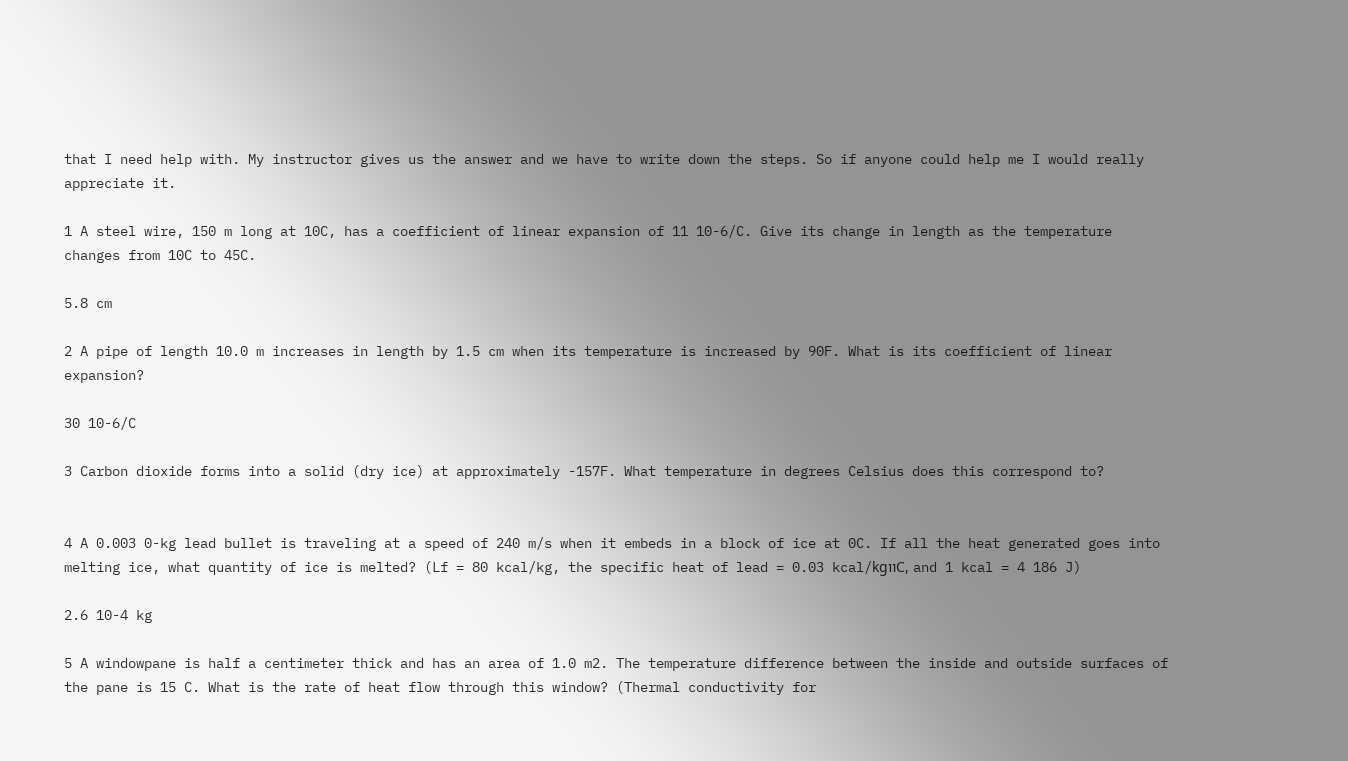that I need help with. My instructor gives us the answer and we have to write down the steps. So if anyone could help me I would really appreciate it.

1 A steel wire, 150 m long at 10C, has a coefficient of linear expansion of 11 10-6/C. Give its change in length as the temperature changes from 10C to 45C.

5.8 cm

2 A pipe of length 10.0 m increases in length by 1.5 cm when its temperature is increased by 90F. What is its coefficient of linear expansion?

30 10-6/C

3 Carbon dioxide forms into a solid (dry ice) at approximately -157F. What temperature in degrees Celsius does this correspond to?


4 A 0.003 0-kg lead bullet is traveling at a speed of 240 m/s when it embeds in a block of ice at 0C. If all the heat generated goes into melting ice, what quantity of ice is melted? (Lf = 80 kcal/kg, the specific heat of lead = 0.03 kcal/kgװC, and 1 kcal = 4 186 J)

2.6 10-4 kg

5 A windowpane is half a centimeter thick and has an area of 1.0 m2. The temperature difference between the inside and outside surfaces of the pane is 15 C. What is the rate of heat flow through this window? (Thermal conductivity for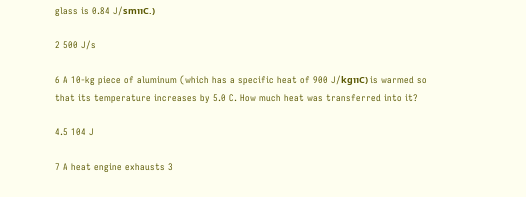glass is 0.84 J/smװC.)

2 500 J/s

6 A 10-kg piece of aluminum (which has a specific heat of 900 J/kgװC) is warmed so that its temperature increases by 5.0 C. How much heat was transferred into it?

4.5 104 J

7 A heat engine exhausts 3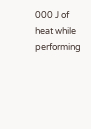000 J of heat while performing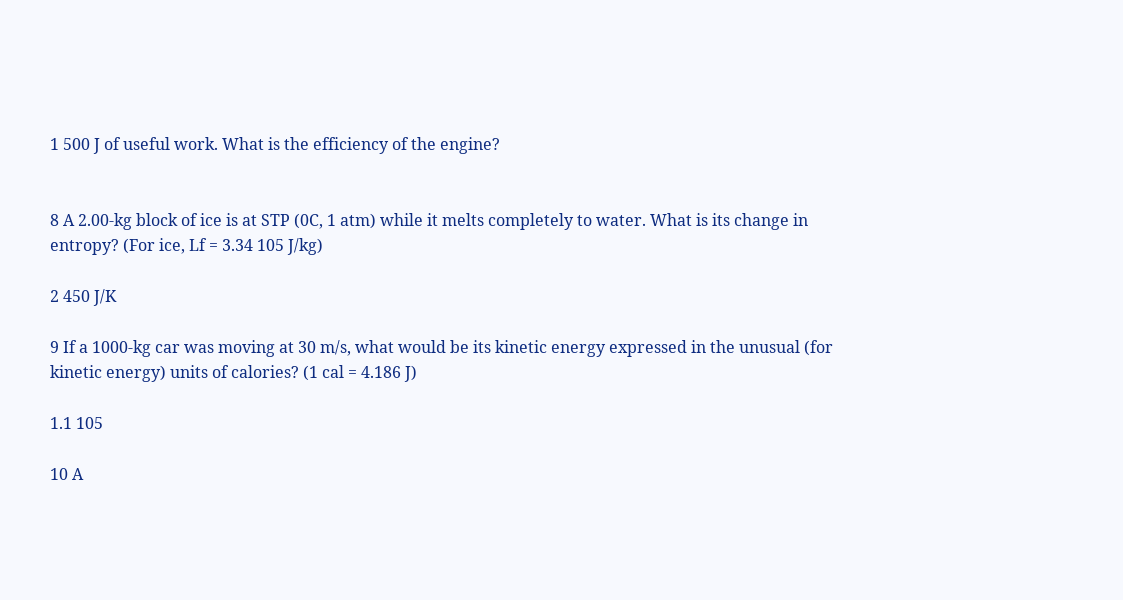1 500 J of useful work. What is the efficiency of the engine?


8 A 2.00-kg block of ice is at STP (0C, 1 atm) while it melts completely to water. What is its change in entropy? (For ice, Lf = 3.34 105 J/kg)

2 450 J/K

9 If a 1000-kg car was moving at 30 m/s, what would be its kinetic energy expressed in the unusual (for kinetic energy) units of calories? (1 cal = 4.186 J)

1.1 105

10 A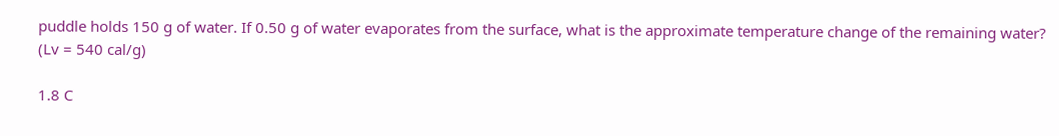puddle holds 150 g of water. If 0.50 g of water evaporates from the surface, what is the approximate temperature change of the remaining water? (Lv = 540 cal/g)

1.8 C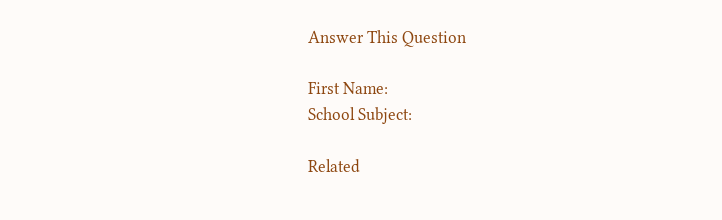Answer This Question

First Name:
School Subject:

Related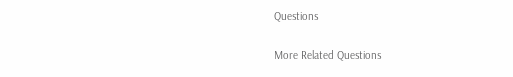Questions

More Related Questions